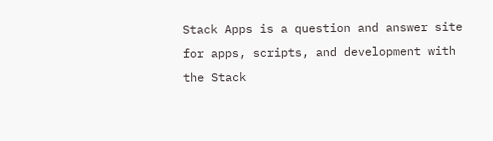Stack Apps is a question and answer site for apps, scripts, and development with the Stack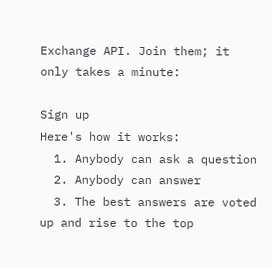Exchange API. Join them; it only takes a minute:

Sign up
Here's how it works:
  1. Anybody can ask a question
  2. Anybody can answer
  3. The best answers are voted up and rise to the top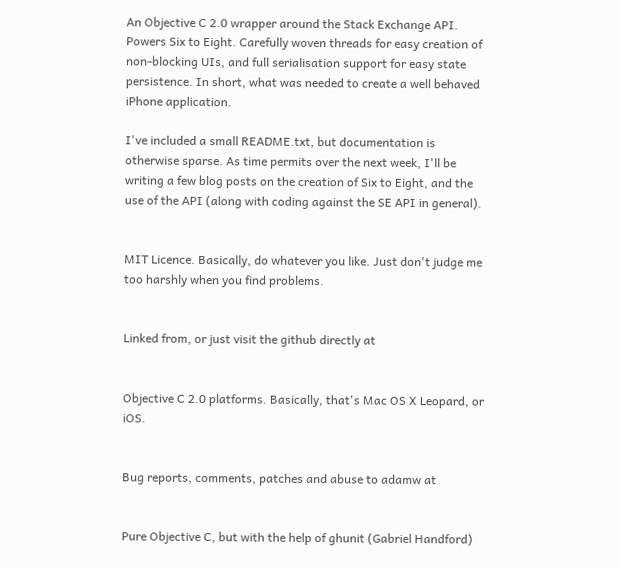An Objective C 2.0 wrapper around the Stack Exchange API. Powers Six to Eight. Carefully woven threads for easy creation of non-blocking UIs, and full serialisation support for easy state persistence. In short, what was needed to create a well behaved iPhone application.

I've included a small README.txt, but documentation is otherwise sparse. As time permits over the next week, I'll be writing a few blog posts on the creation of Six to Eight, and the use of the API (along with coding against the SE API in general).


MIT Licence. Basically, do whatever you like. Just don't judge me too harshly when you find problems.


Linked from, or just visit the github directly at


Objective C 2.0 platforms. Basically, that's Mac OS X Leopard, or iOS.


Bug reports, comments, patches and abuse to adamw at


Pure Objective C, but with the help of ghunit (Gabriel Handford)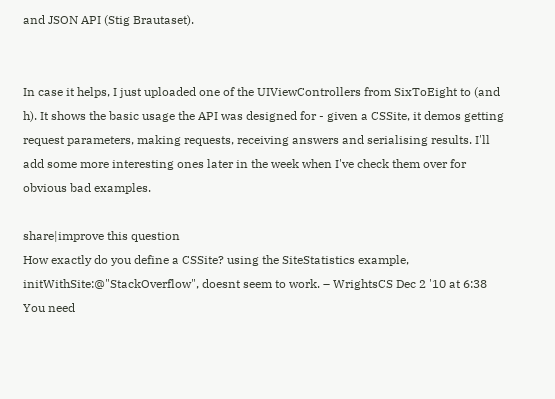and JSON API (Stig Brautaset).


In case it helps, I just uploaded one of the UIViewControllers from SixToEight to (and h). It shows the basic usage the API was designed for - given a CSSite, it demos getting request parameters, making requests, receiving answers and serialising results. I'll add some more interesting ones later in the week when I've check them over for obvious bad examples.

share|improve this question
How exactly do you define a CSSite? using the SiteStatistics example, initWithSite:@"StackOverflow", doesnt seem to work. – WrightsCS Dec 2 '10 at 6:38
You need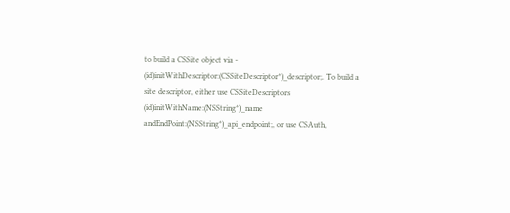to build a CSSite object via - (id)initWithDescriptor:(CSSiteDescriptor*)_descriptor;. To build a site descriptor, either use CSSiteDescriptors (id)initWithName:(NSString*)_name andEndPoint:(NSString*)_api_endpoint;, or use CSAuth,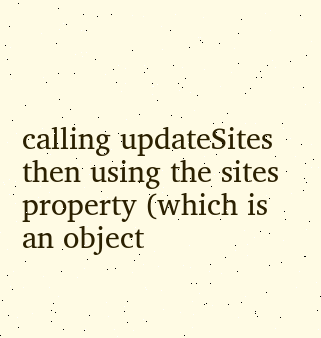calling updateSites then using the sites property (which is an object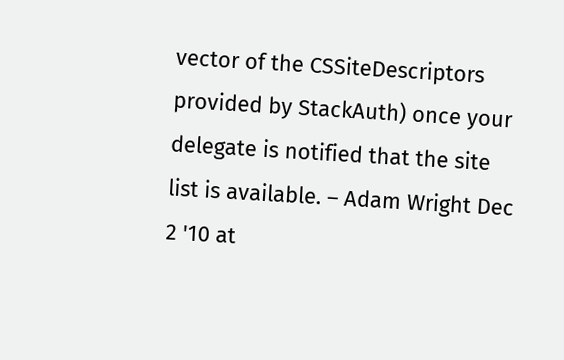vector of the CSSiteDescriptors provided by StackAuth) once your delegate is notified that the site list is available. – Adam Wright Dec 2 '10 at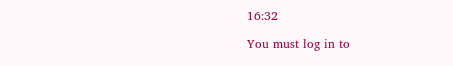16:32

You must log in to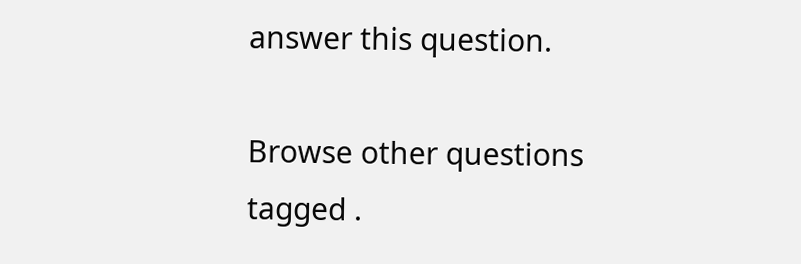answer this question.

Browse other questions tagged .